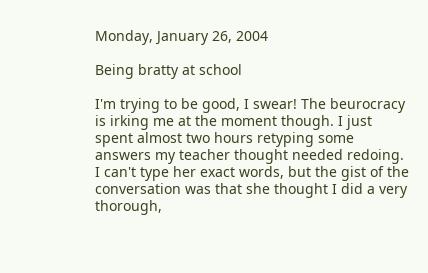Monday, January 26, 2004

Being bratty at school

I'm trying to be good, I swear! The beurocracy is irking me at the moment though. I just spent almost two hours retyping some answers my teacher thought needed redoing. I can't type her exact words, but the gist of the conversation was that she thought I did a very thorough,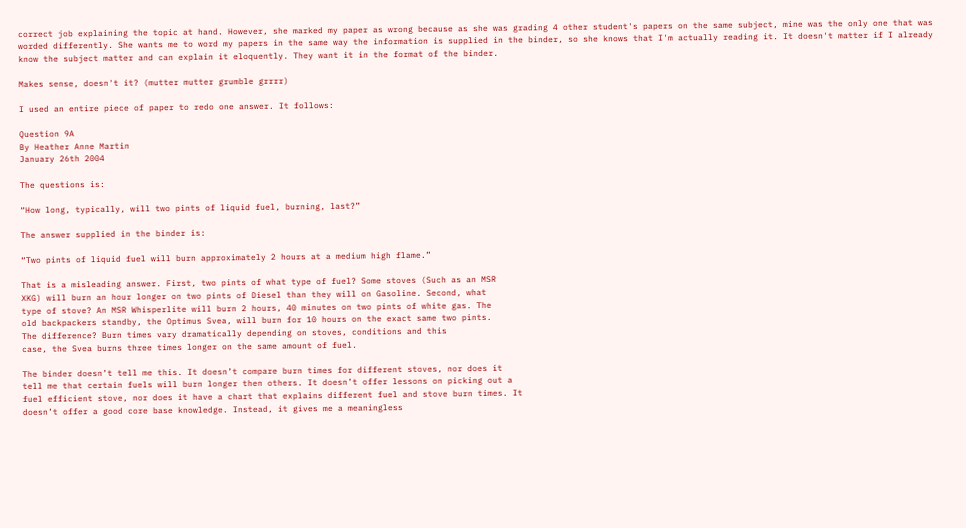correct job explaining the topic at hand. However, she marked my paper as wrong because as she was grading 4 other student's papers on the same subject, mine was the only one that was worded differently. She wants me to word my papers in the same way the information is supplied in the binder, so she knows that I'm actually reading it. It doesn't matter if I already know the subject matter and can explain it eloquently. They want it in the format of the binder.

Makes sense, doesn't it? (mutter mutter grumble grrrr)

I used an entire piece of paper to redo one answer. It follows:

Question 9A
By Heather Anne Martin
January 26th 2004

The questions is:

“How long, typically, will two pints of liquid fuel, burning, last?”

The answer supplied in the binder is:

“Two pints of liquid fuel will burn approximately 2 hours at a medium high flame.”

That is a misleading answer. First, two pints of what type of fuel? Some stoves (Such as an MSR
XKG) will burn an hour longer on two pints of Diesel than they will on Gasoline. Second, what
type of stove? An MSR Whisperlite will burn 2 hours, 40 minutes on two pints of white gas. The
old backpackers standby, the Optimus Svea, will burn for 10 hours on the exact same two pints.
The difference? Burn times vary dramatically depending on stoves, conditions and this
case, the Svea burns three times longer on the same amount of fuel.

The binder doesn’t tell me this. It doesn’t compare burn times for different stoves, nor does it
tell me that certain fuels will burn longer then others. It doesn’t offer lessons on picking out a
fuel efficient stove, nor does it have a chart that explains different fuel and stove burn times. It
doesn’t offer a good core base knowledge. Instead, it gives me a meaningless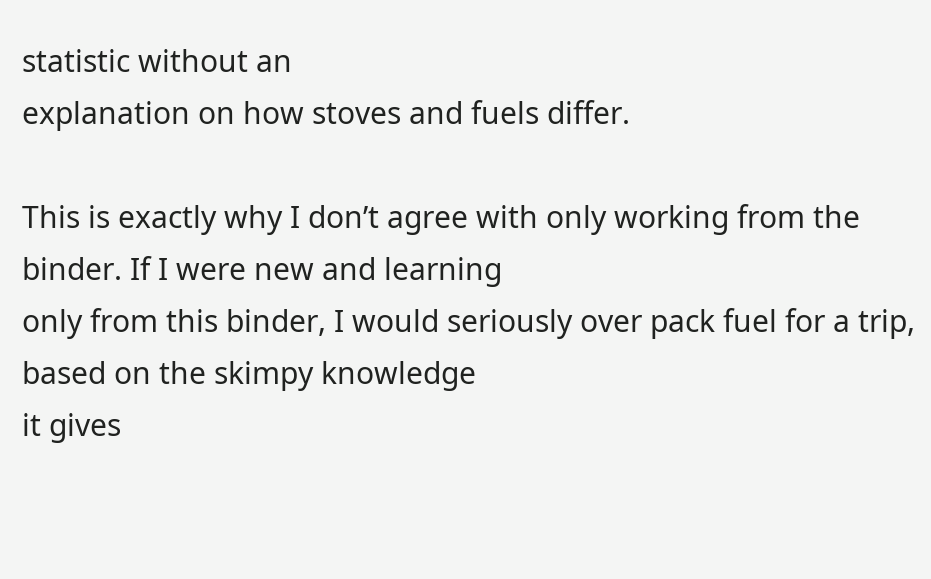statistic without an
explanation on how stoves and fuels differ.

This is exactly why I don’t agree with only working from the binder. If I were new and learning
only from this binder, I would seriously over pack fuel for a trip, based on the skimpy knowledge
it gives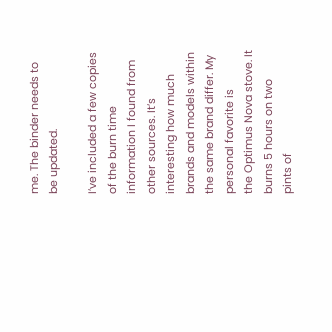me. The binder needs to be updated.

I’ve included a few copies of the burn time information I found from other sources. It’s
interesting how much brands and models within the same brand differ. My personal favorite is
the Optimus Nova stove. It burns 5 hours on two pints of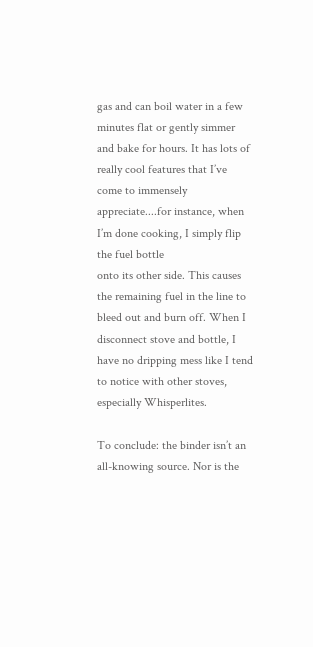gas and can boil water in a few
minutes flat or gently simmer and bake for hours. It has lots of really cool features that I’ve
come to immensely appreciate....for instance, when I’m done cooking, I simply flip the fuel bottle
onto its other side. This causes the remaining fuel in the line to bleed out and burn off. When I
disconnect stove and bottle, I have no dripping mess like I tend to notice with other stoves,
especially Whisperlites.

To conclude: the binder isn’t an all-knowing source. Nor is the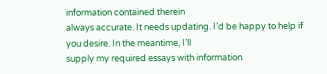information contained therein
always accurate. It needs updating. I’d be happy to help if you desire. In the meantime, I’ll
supply my required essays with information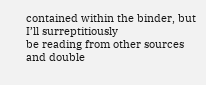contained within the binder, but I’ll surreptitiously
be reading from other sources and double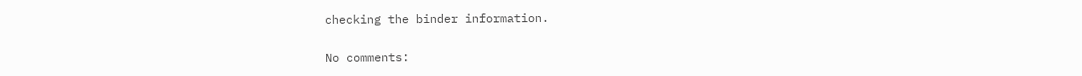checking the binder information.

No comments: